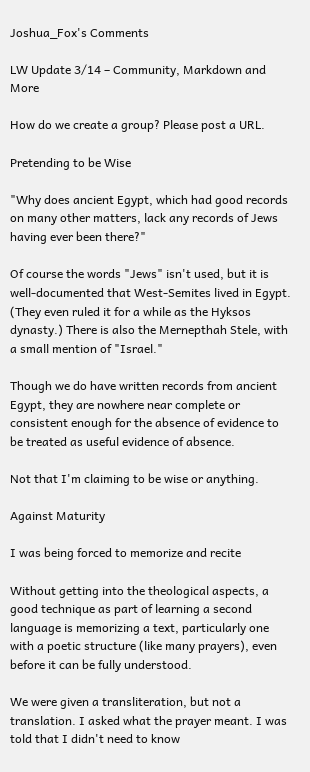Joshua_Fox's Comments

LW Update 3/14 – Community, Markdown and More

How do we create a group? Please post a URL.

Pretending to be Wise

"Why does ancient Egypt, which had good records on many other matters, lack any records of Jews having ever been there?"

Of course the words "Jews" isn't used, but it is well-documented that West-Semites lived in Egypt. (They even ruled it for a while as the Hyksos dynasty.) There is also the Mernepthah Stele, with a small mention of "Israel."

Though we do have written records from ancient Egypt, they are nowhere near complete or consistent enough for the absence of evidence to be treated as useful evidence of absence.

Not that I'm claiming to be wise or anything.

Against Maturity

I was being forced to memorize and recite

Without getting into the theological aspects, a good technique as part of learning a second language is memorizing a text, particularly one with a poetic structure (like many prayers), even before it can be fully understood.

We were given a transliteration, but not a translation. I asked what the prayer meant. I was told that I didn't need to know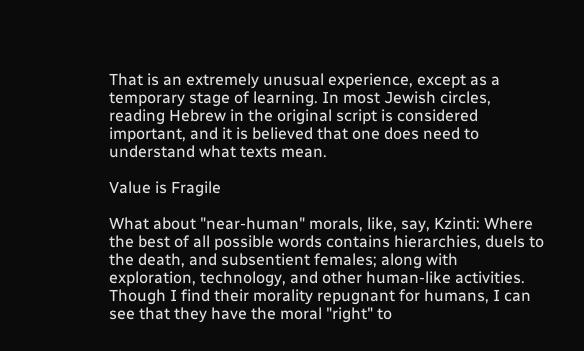That is an extremely unusual experience, except as a temporary stage of learning. In most Jewish circles, reading Hebrew in the original script is considered important, and it is believed that one does need to understand what texts mean.

Value is Fragile

What about "near-human" morals, like, say, Kzinti: Where the best of all possible words contains hierarchies, duels to the death, and subsentient females; along with exploration, technology, and other human-like activities. Though I find their morality repugnant for humans, I can see that they have the moral "right" to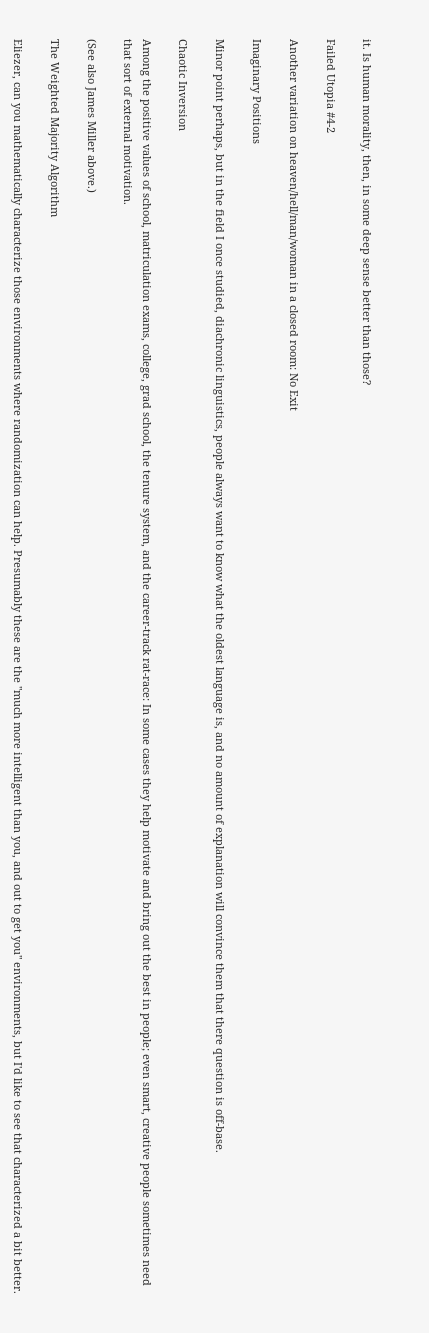it. Is human morality, then, in some deep sense better than those?

Failed Utopia #4-2

Another variation on heaven/hell/man/woman in a closed room: No Exit

Imaginary Positions

Minor point perhaps, but in the field I once studied, diachronic linguistics, people always want to know what the oldest language is, and no amount of explanation will convince them that there question is off-base.

Chaotic Inversion

Among the positive values of school, matriculation exams, college, grad school, the tenure system, and the career-track rat-race: In some cases they help motivate and bring out the best in people; even smart, creative people sometimes need that sort of external motivation.

(See also James Miller above.)

The Weighted Majority Algorithm

Eliezer, can you mathematically characterize those environments where randomization can help. Presumably these are the "much more intelligent than you, and out to get you" environments, but I'd like to see that characterized a bit better.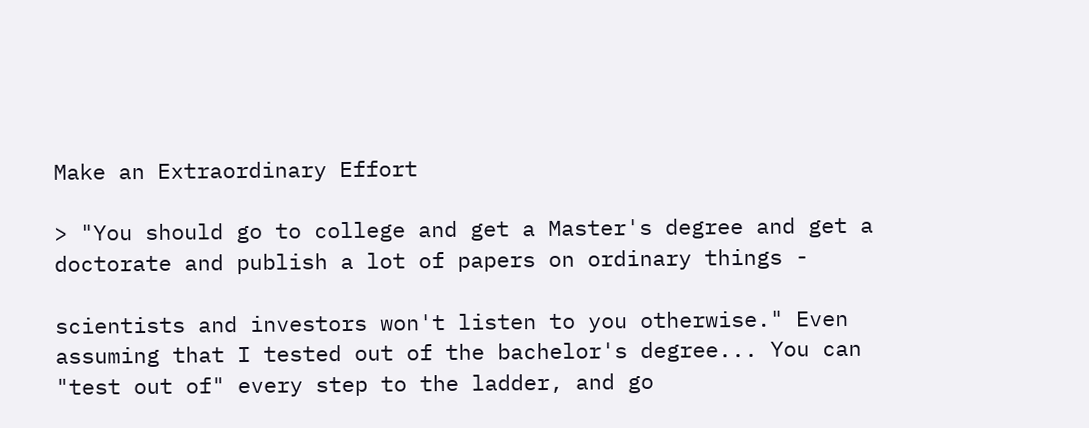Make an Extraordinary Effort

> "You should go to college and get a Master's degree and get a doctorate and publish a lot of papers on ordinary things -

scientists and investors won't listen to you otherwise." Even assuming that I tested out of the bachelor's degree... You can "test out of" every step to the ladder, and go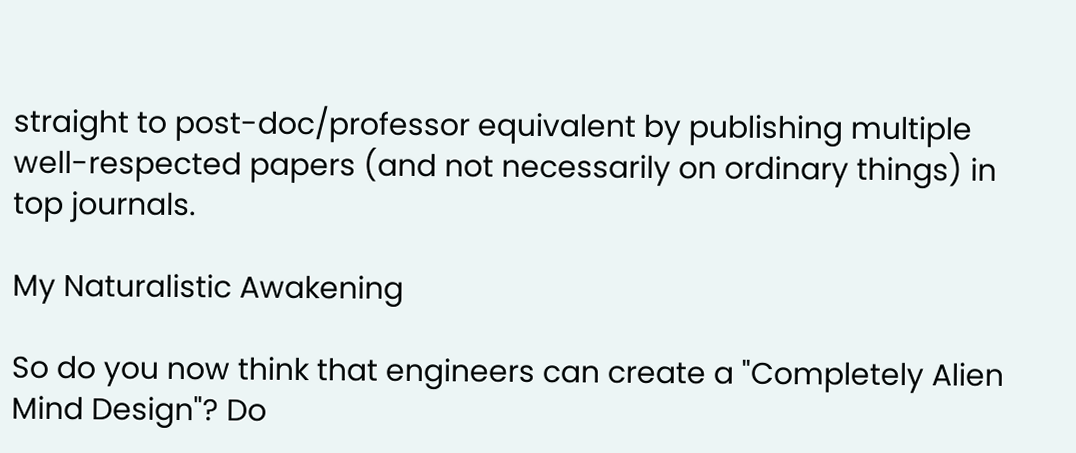straight to post-doc/professor equivalent by publishing multiple well-respected papers (and not necessarily on ordinary things) in top journals.

My Naturalistic Awakening

So do you now think that engineers can create a "Completely Alien Mind Design"? Do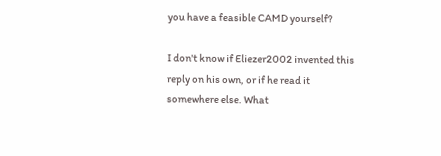you have a feasible CAMD yourself?

I don't know if Eliezer2002 invented this reply on his own, or if he read it somewhere else. What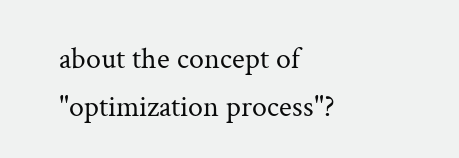about the concept of "optimization process"?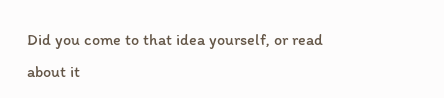Did you come to that idea yourself, or read about it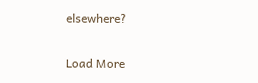elsewhere?

Load More